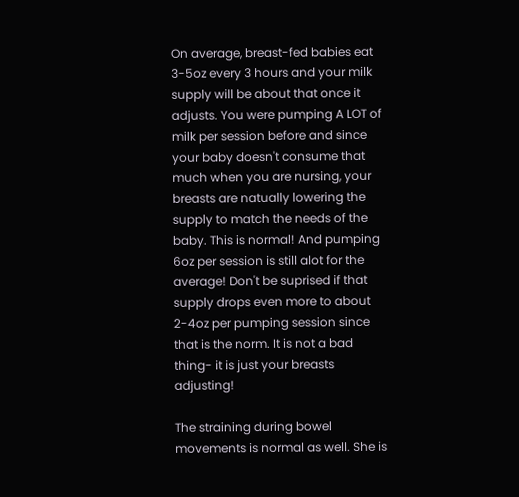On average, breast-fed babies eat 3-5oz every 3 hours and your milk supply will be about that once it adjusts. You were pumping A LOT of milk per session before and since your baby doesn't consume that much when you are nursing, your breasts are natually lowering the supply to match the needs of the baby. This is normal! And pumping 6oz per session is still alot for the average! Don't be suprised if that supply drops even more to about 2-4oz per pumping session since that is the norm. It is not a bad thing- it is just your breasts adjusting!

The straining during bowel movements is normal as well. She is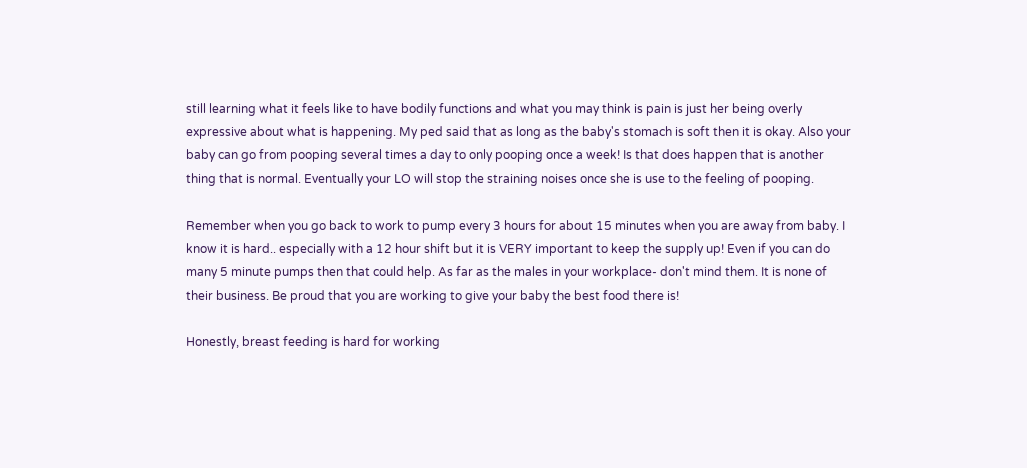still learning what it feels like to have bodily functions and what you may think is pain is just her being overly expressive about what is happening. My ped said that as long as the baby's stomach is soft then it is okay. Also your baby can go from pooping several times a day to only pooping once a week! Is that does happen that is another thing that is normal. Eventually your LO will stop the straining noises once she is use to the feeling of pooping.

Remember when you go back to work to pump every 3 hours for about 15 minutes when you are away from baby. I know it is hard.. especially with a 12 hour shift but it is VERY important to keep the supply up! Even if you can do many 5 minute pumps then that could help. As far as the males in your workplace- don't mind them. It is none of their business. Be proud that you are working to give your baby the best food there is!

Honestly, breast feeding is hard for working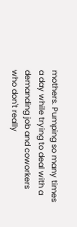mothers. Pumping so many times a day while trying to deal with a demanding job and coworkers who don't really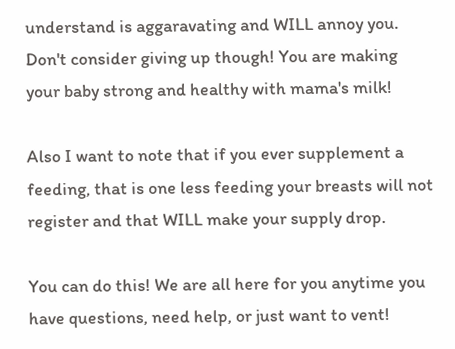understand is aggaravating and WILL annoy you. Don't consider giving up though! You are making your baby strong and healthy with mama's milk!

Also I want to note that if you ever supplement a feeding, that is one less feeding your breasts will not register and that WILL make your supply drop.

You can do this! We are all here for you anytime you have questions, need help, or just want to vent!